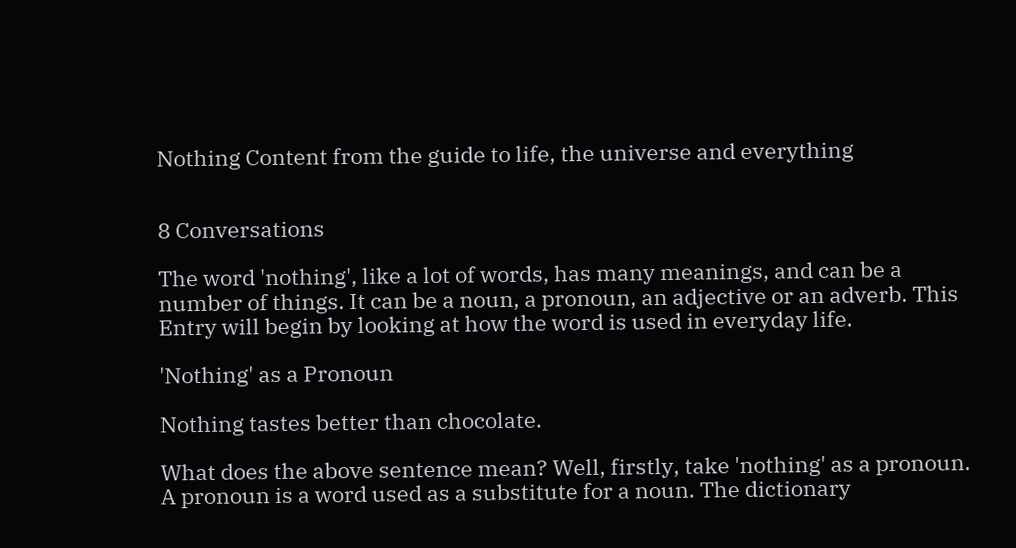Nothing Content from the guide to life, the universe and everything


8 Conversations

The word 'nothing', like a lot of words, has many meanings, and can be a number of things. It can be a noun, a pronoun, an adjective or an adverb. This Entry will begin by looking at how the word is used in everyday life.

'Nothing' as a Pronoun

Nothing tastes better than chocolate.

What does the above sentence mean? Well, firstly, take 'nothing' as a pronoun. A pronoun is a word used as a substitute for a noun. The dictionary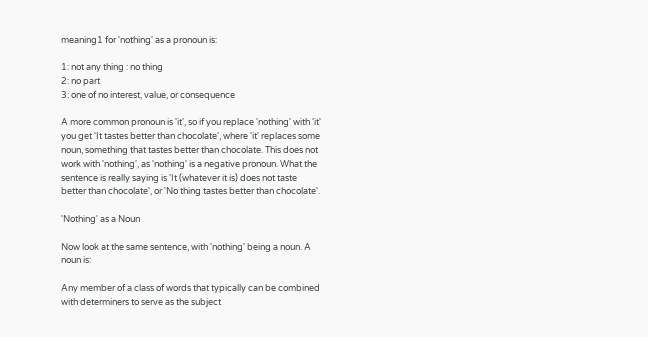meaning1 for 'nothing' as a pronoun is:

1: not any thing : no thing
2: no part
3: one of no interest, value, or consequence

A more common pronoun is 'it', so if you replace 'nothing' with 'it' you get 'It tastes better than chocolate', where 'it' replaces some noun, something that tastes better than chocolate. This does not work with 'nothing', as 'nothing' is a negative pronoun. What the sentence is really saying is 'It (whatever it is) does not taste better than chocolate', or 'No thing tastes better than chocolate'.

'Nothing' as a Noun

Now look at the same sentence, with 'nothing' being a noun. A noun is:

Any member of a class of words that typically can be combined with determiners to serve as the subject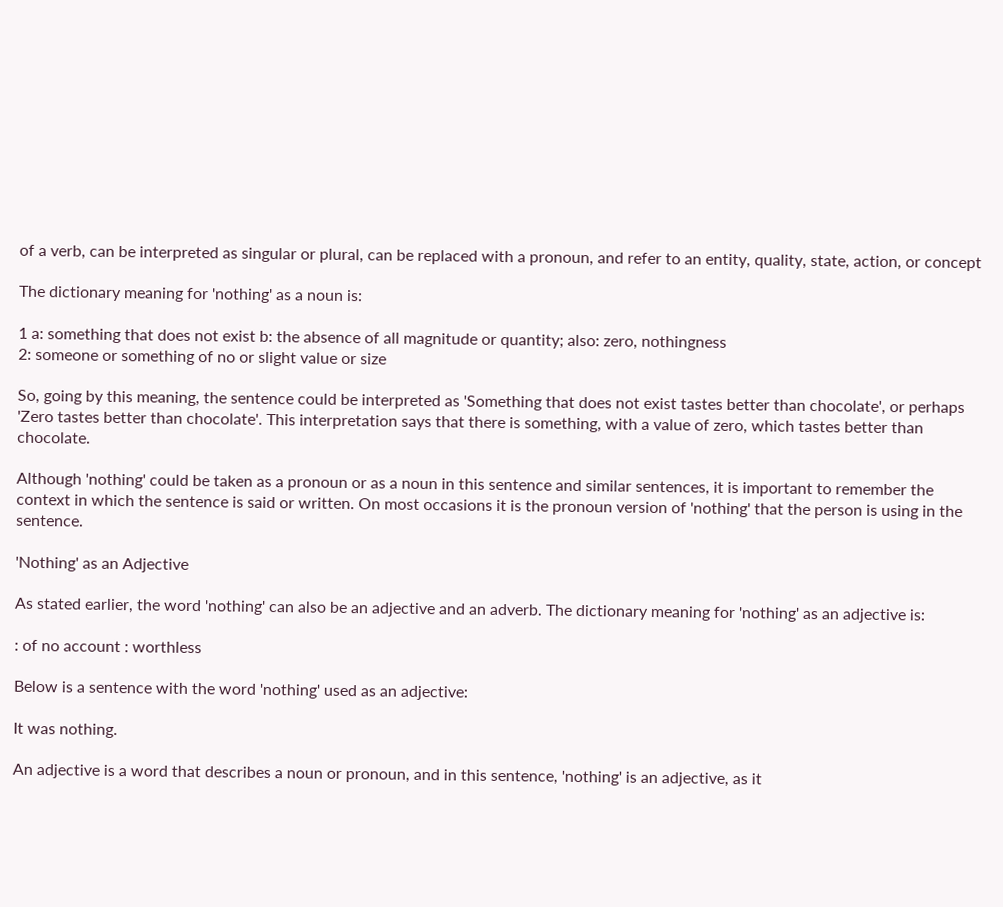of a verb, can be interpreted as singular or plural, can be replaced with a pronoun, and refer to an entity, quality, state, action, or concept

The dictionary meaning for 'nothing' as a noun is:

1 a: something that does not exist b: the absence of all magnitude or quantity; also: zero, nothingness
2: someone or something of no or slight value or size

So, going by this meaning, the sentence could be interpreted as 'Something that does not exist tastes better than chocolate', or perhaps 'Zero tastes better than chocolate'. This interpretation says that there is something, with a value of zero, which tastes better than chocolate.

Although 'nothing' could be taken as a pronoun or as a noun in this sentence and similar sentences, it is important to remember the context in which the sentence is said or written. On most occasions it is the pronoun version of 'nothing' that the person is using in the sentence.

'Nothing' as an Adjective

As stated earlier, the word 'nothing' can also be an adjective and an adverb. The dictionary meaning for 'nothing' as an adjective is:

: of no account : worthless

Below is a sentence with the word 'nothing' used as an adjective:

It was nothing.

An adjective is a word that describes a noun or pronoun, and in this sentence, 'nothing' is an adjective, as it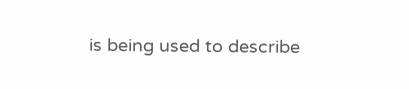is being used to describe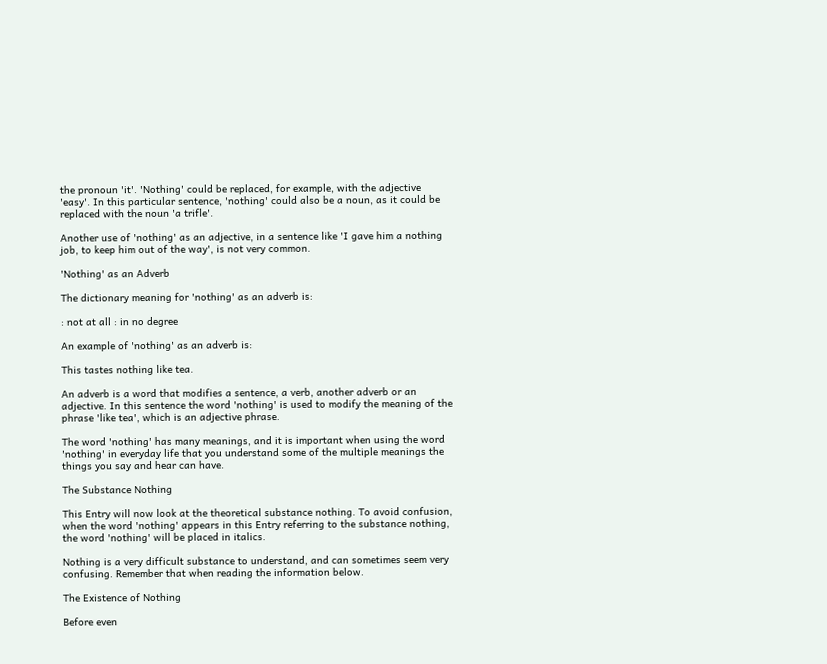the pronoun 'it'. 'Nothing' could be replaced, for example, with the adjective 'easy'. In this particular sentence, 'nothing' could also be a noun, as it could be replaced with the noun 'a trifle'.

Another use of 'nothing' as an adjective, in a sentence like 'I gave him a nothing job, to keep him out of the way', is not very common.

'Nothing' as an Adverb

The dictionary meaning for 'nothing' as an adverb is:

: not at all : in no degree

An example of 'nothing' as an adverb is:

This tastes nothing like tea.

An adverb is a word that modifies a sentence, a verb, another adverb or an adjective. In this sentence the word 'nothing' is used to modify the meaning of the phrase 'like tea', which is an adjective phrase.

The word 'nothing' has many meanings, and it is important when using the word 'nothing' in everyday life that you understand some of the multiple meanings the things you say and hear can have.

The Substance Nothing

This Entry will now look at the theoretical substance nothing. To avoid confusion, when the word 'nothing' appears in this Entry referring to the substance nothing, the word 'nothing' will be placed in italics.

Nothing is a very difficult substance to understand, and can sometimes seem very confusing. Remember that when reading the information below.

The Existence of Nothing

Before even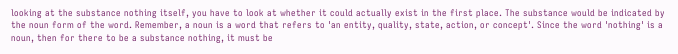looking at the substance nothing itself, you have to look at whether it could actually exist in the first place. The substance would be indicated by the noun form of the word. Remember, a noun is a word that refers to 'an entity, quality, state, action, or concept'. Since the word 'nothing' is a noun, then for there to be a substance nothing, it must be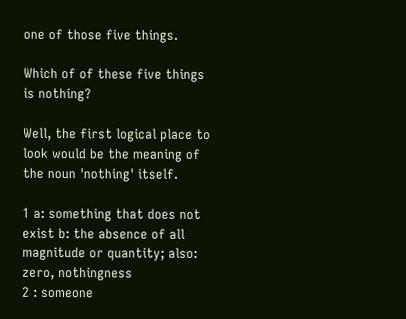one of those five things.

Which of of these five things is nothing?

Well, the first logical place to look would be the meaning of the noun 'nothing' itself.

1 a: something that does not exist b: the absence of all magnitude or quantity; also: zero, nothingness
2 : someone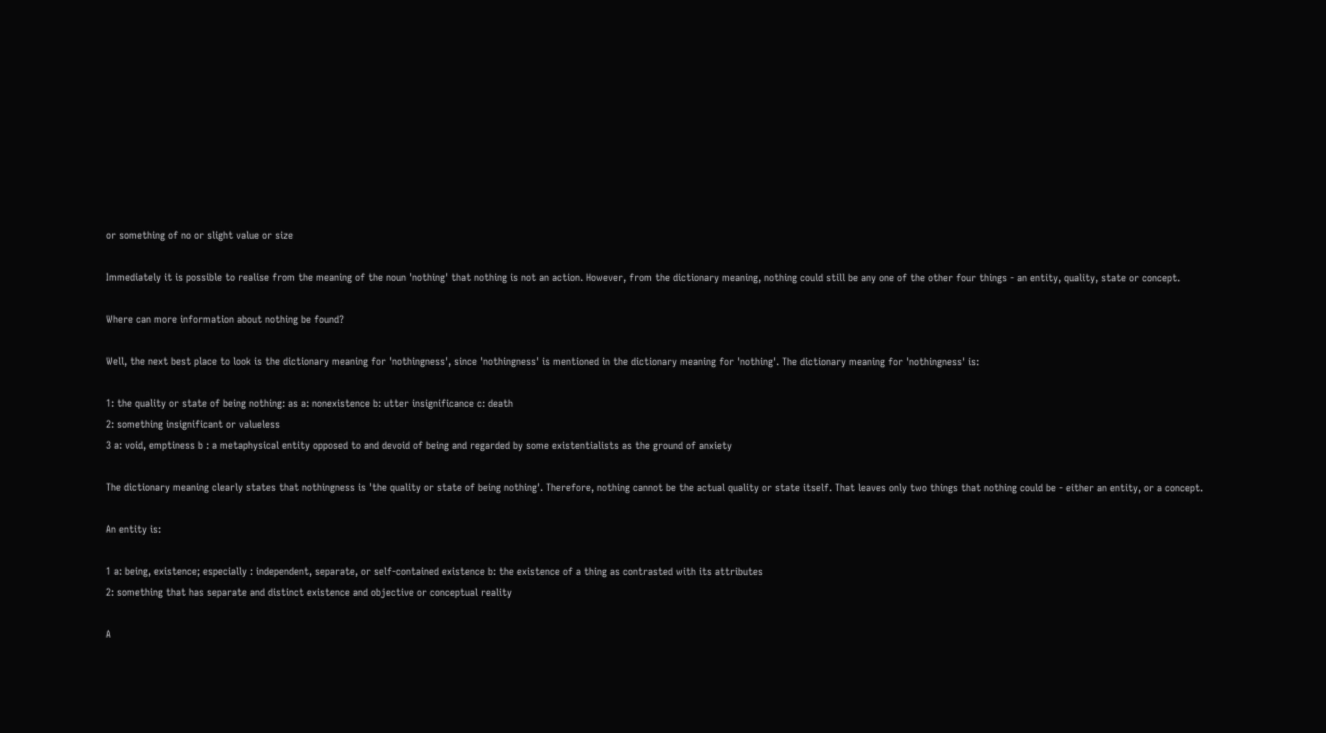or something of no or slight value or size

Immediately it is possible to realise from the meaning of the noun 'nothing' that nothing is not an action. However, from the dictionary meaning, nothing could still be any one of the other four things - an entity, quality, state or concept.

Where can more information about nothing be found?

Well, the next best place to look is the dictionary meaning for 'nothingness', since 'nothingness' is mentioned in the dictionary meaning for 'nothing'. The dictionary meaning for 'nothingness' is:

1: the quality or state of being nothing: as a: nonexistence b: utter insignificance c: death
2: something insignificant or valueless
3 a: void, emptiness b : a metaphysical entity opposed to and devoid of being and regarded by some existentialists as the ground of anxiety

The dictionary meaning clearly states that nothingness is 'the quality or state of being nothing'. Therefore, nothing cannot be the actual quality or state itself. That leaves only two things that nothing could be - either an entity, or a concept.

An entity is:

1 a: being, existence; especially : independent, separate, or self-contained existence b: the existence of a thing as contrasted with its attributes
2: something that has separate and distinct existence and objective or conceptual reality

A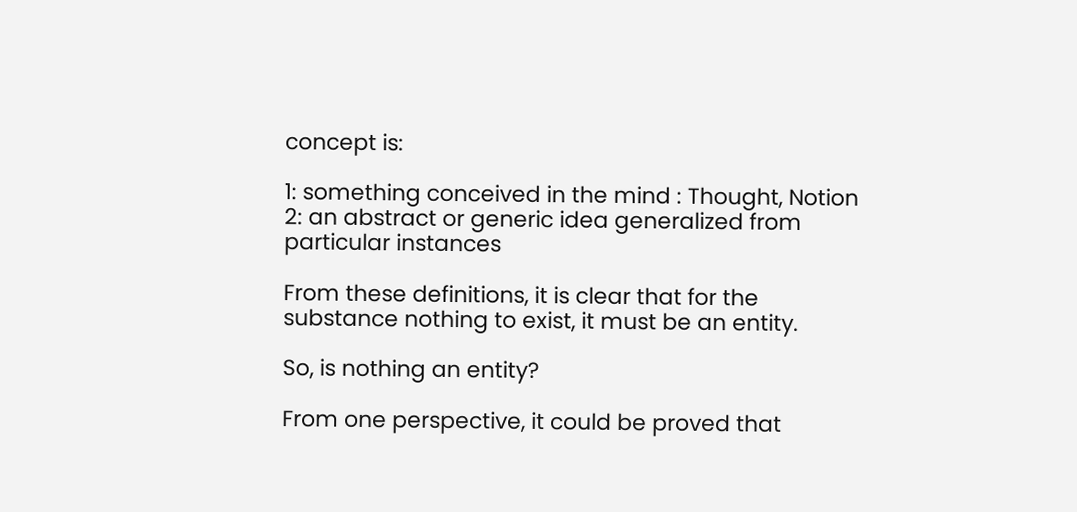concept is:

1: something conceived in the mind : Thought, Notion
2: an abstract or generic idea generalized from particular instances

From these definitions, it is clear that for the substance nothing to exist, it must be an entity.

So, is nothing an entity?

From one perspective, it could be proved that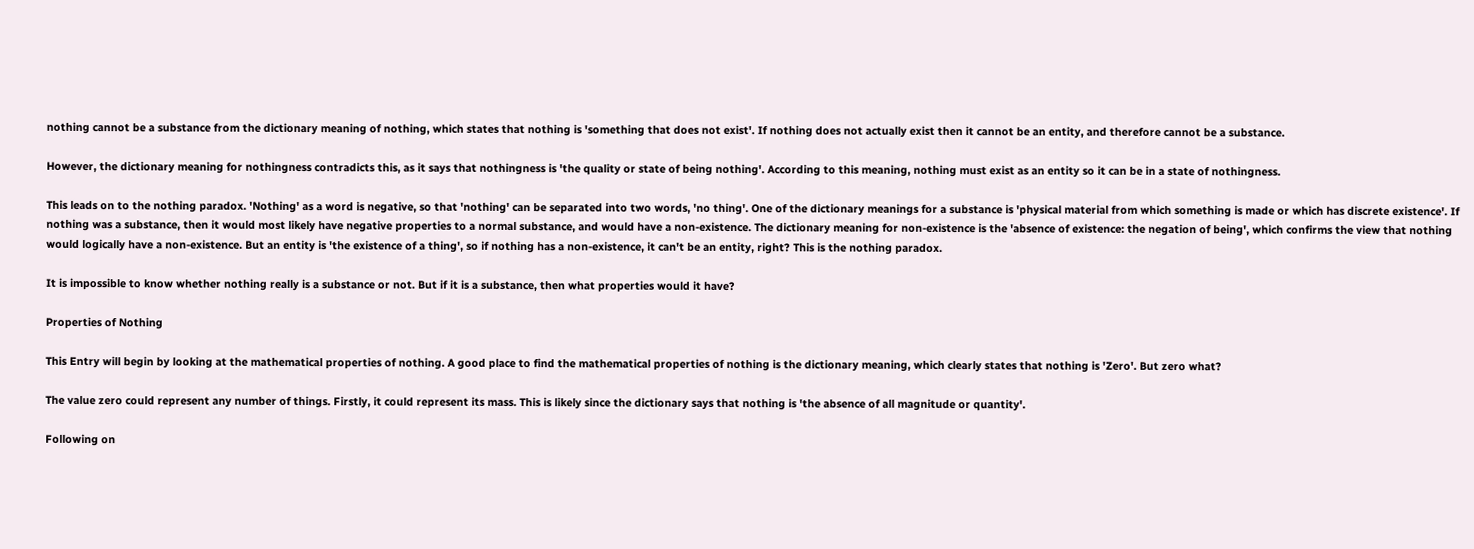nothing cannot be a substance from the dictionary meaning of nothing, which states that nothing is 'something that does not exist'. If nothing does not actually exist then it cannot be an entity, and therefore cannot be a substance.

However, the dictionary meaning for nothingness contradicts this, as it says that nothingness is 'the quality or state of being nothing'. According to this meaning, nothing must exist as an entity so it can be in a state of nothingness.

This leads on to the nothing paradox. 'Nothing' as a word is negative, so that 'nothing' can be separated into two words, 'no thing'. One of the dictionary meanings for a substance is 'physical material from which something is made or which has discrete existence'. If nothing was a substance, then it would most likely have negative properties to a normal substance, and would have a non-existence. The dictionary meaning for non-existence is the 'absence of existence: the negation of being', which confirms the view that nothing would logically have a non-existence. But an entity is 'the existence of a thing', so if nothing has a non-existence, it can't be an entity, right? This is the nothing paradox.

It is impossible to know whether nothing really is a substance or not. But if it is a substance, then what properties would it have?

Properties of Nothing

This Entry will begin by looking at the mathematical properties of nothing. A good place to find the mathematical properties of nothing is the dictionary meaning, which clearly states that nothing is 'Zero'. But zero what?

The value zero could represent any number of things. Firstly, it could represent its mass. This is likely since the dictionary says that nothing is 'the absence of all magnitude or quantity'.

Following on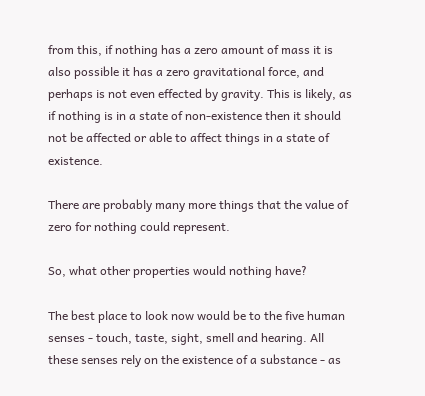from this, if nothing has a zero amount of mass it is also possible it has a zero gravitational force, and perhaps is not even effected by gravity. This is likely, as if nothing is in a state of non-existence then it should not be affected or able to affect things in a state of existence.

There are probably many more things that the value of zero for nothing could represent.

So, what other properties would nothing have?

The best place to look now would be to the five human senses - touch, taste, sight, smell and hearing. All these senses rely on the existence of a substance - as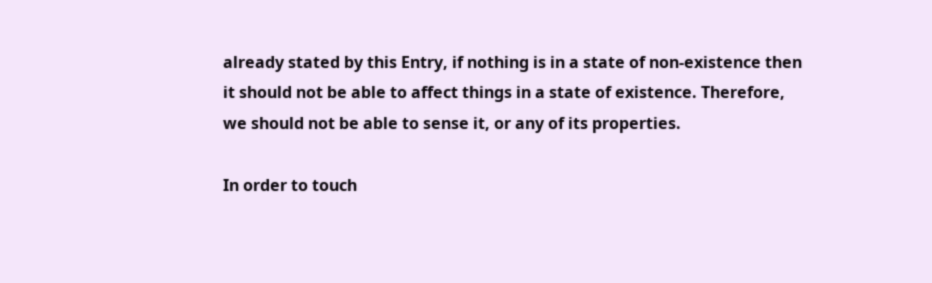already stated by this Entry, if nothing is in a state of non-existence then it should not be able to affect things in a state of existence. Therefore, we should not be able to sense it, or any of its properties.

In order to touch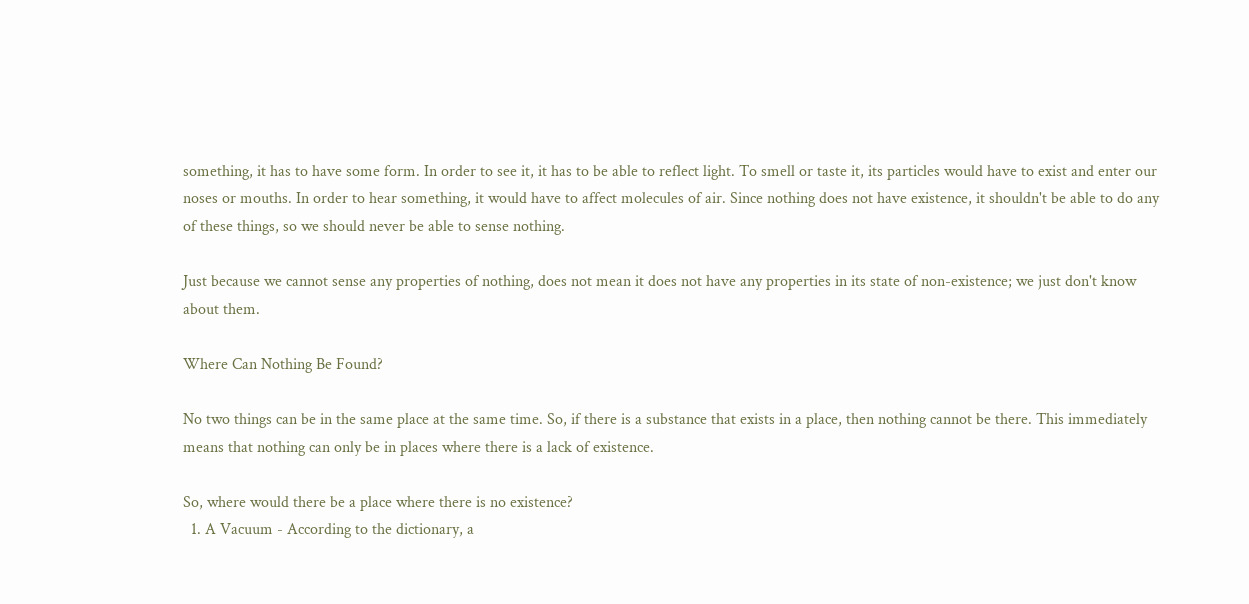something, it has to have some form. In order to see it, it has to be able to reflect light. To smell or taste it, its particles would have to exist and enter our noses or mouths. In order to hear something, it would have to affect molecules of air. Since nothing does not have existence, it shouldn't be able to do any of these things, so we should never be able to sense nothing.

Just because we cannot sense any properties of nothing, does not mean it does not have any properties in its state of non-existence; we just don't know about them.

Where Can Nothing Be Found?

No two things can be in the same place at the same time. So, if there is a substance that exists in a place, then nothing cannot be there. This immediately means that nothing can only be in places where there is a lack of existence.

So, where would there be a place where there is no existence?
  1. A Vacuum - According to the dictionary, a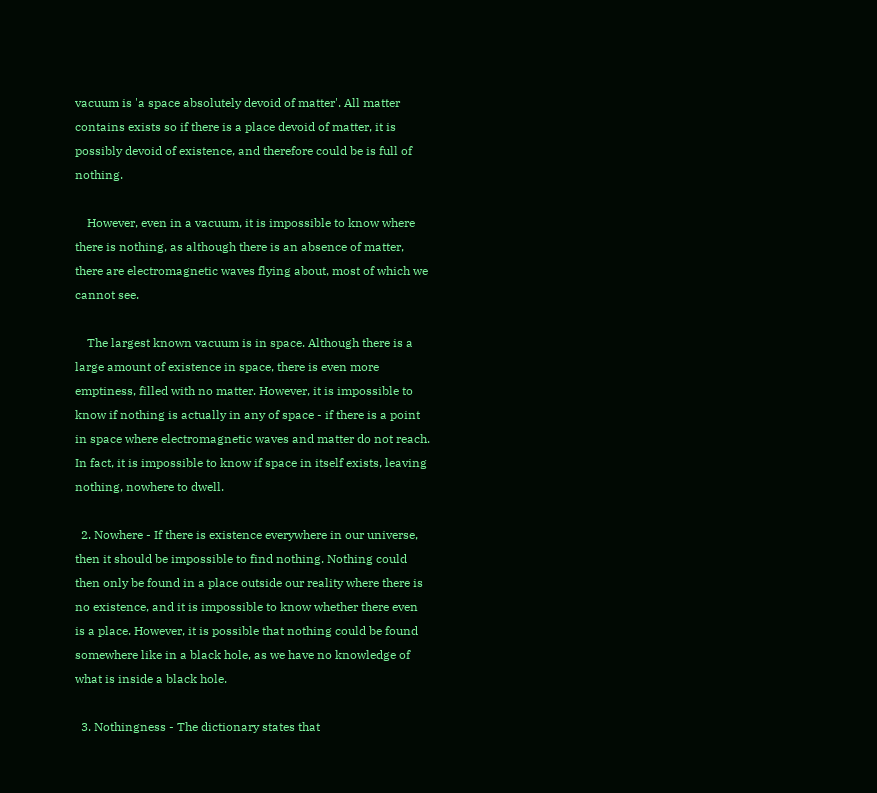vacuum is 'a space absolutely devoid of matter'. All matter contains exists so if there is a place devoid of matter, it is possibly devoid of existence, and therefore could be is full of nothing.

    However, even in a vacuum, it is impossible to know where there is nothing, as although there is an absence of matter, there are electromagnetic waves flying about, most of which we cannot see.

    The largest known vacuum is in space. Although there is a large amount of existence in space, there is even more emptiness, filled with no matter. However, it is impossible to know if nothing is actually in any of space - if there is a point in space where electromagnetic waves and matter do not reach. In fact, it is impossible to know if space in itself exists, leaving nothing, nowhere to dwell.

  2. Nowhere - If there is existence everywhere in our universe, then it should be impossible to find nothing. Nothing could then only be found in a place outside our reality where there is no existence, and it is impossible to know whether there even is a place. However, it is possible that nothing could be found somewhere like in a black hole, as we have no knowledge of what is inside a black hole.

  3. Nothingness - The dictionary states that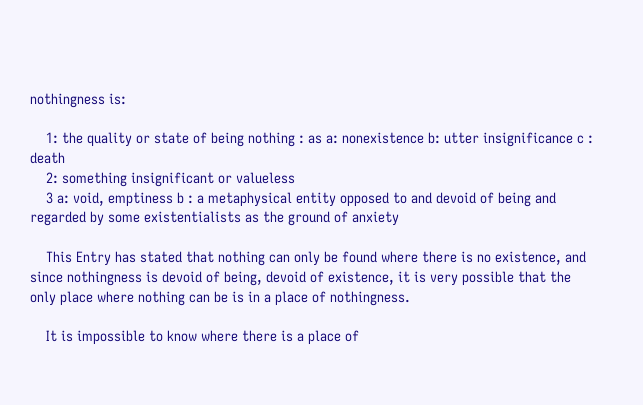nothingness is:

    1: the quality or state of being nothing : as a: nonexistence b: utter insignificance c : death
    2: something insignificant or valueless
    3 a: void, emptiness b : a metaphysical entity opposed to and devoid of being and regarded by some existentialists as the ground of anxiety

    This Entry has stated that nothing can only be found where there is no existence, and since nothingness is devoid of being, devoid of existence, it is very possible that the only place where nothing can be is in a place of nothingness.

    It is impossible to know where there is a place of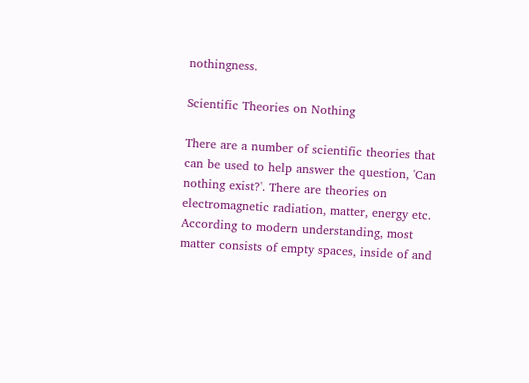nothingness.

Scientific Theories on Nothing

There are a number of scientific theories that can be used to help answer the question, 'Can nothing exist?'. There are theories on electromagnetic radiation, matter, energy etc. According to modern understanding, most matter consists of empty spaces, inside of and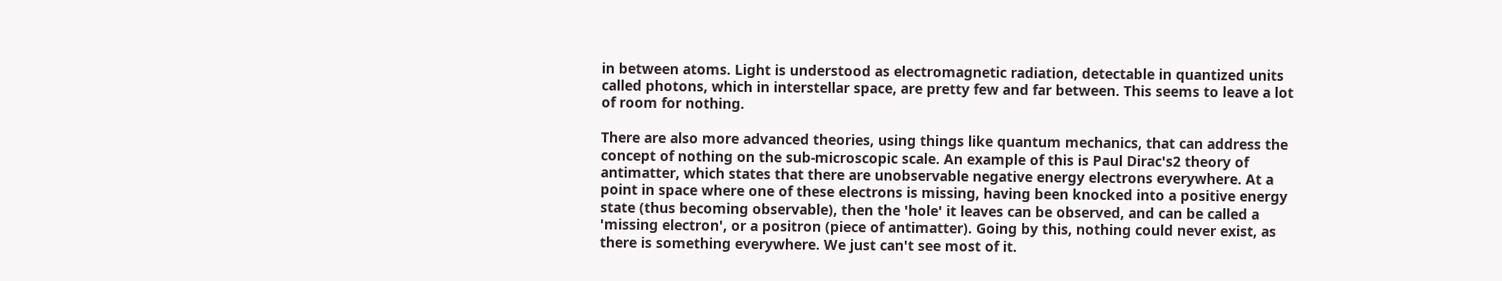in between atoms. Light is understood as electromagnetic radiation, detectable in quantized units called photons, which in interstellar space, are pretty few and far between. This seems to leave a lot of room for nothing.

There are also more advanced theories, using things like quantum mechanics, that can address the concept of nothing on the sub-microscopic scale. An example of this is Paul Dirac's2 theory of antimatter, which states that there are unobservable negative energy electrons everywhere. At a point in space where one of these electrons is missing, having been knocked into a positive energy state (thus becoming observable), then the 'hole' it leaves can be observed, and can be called a 'missing electron', or a positron (piece of antimatter). Going by this, nothing could never exist, as there is something everywhere. We just can't see most of it.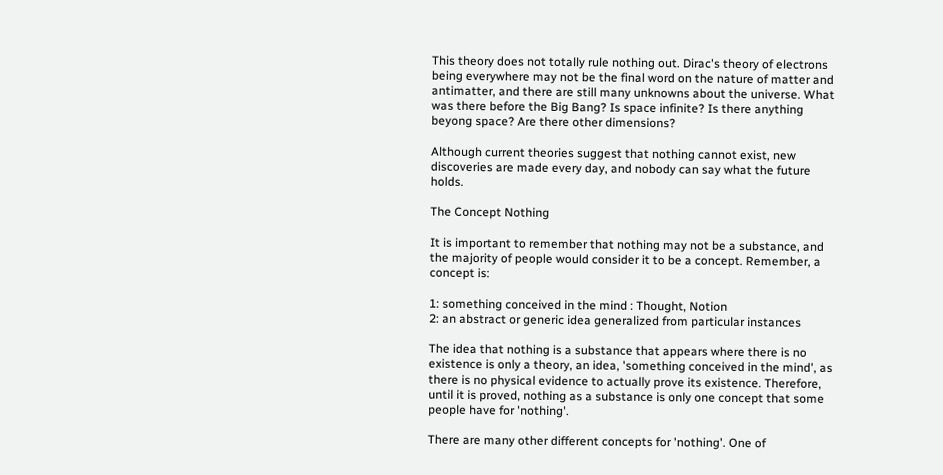This theory does not totally rule nothing out. Dirac's theory of electrons being everywhere may not be the final word on the nature of matter and antimatter, and there are still many unknowns about the universe. What was there before the Big Bang? Is space infinite? Is there anything beyong space? Are there other dimensions?

Although current theories suggest that nothing cannot exist, new discoveries are made every day, and nobody can say what the future holds.

The Concept Nothing

It is important to remember that nothing may not be a substance, and the majority of people would consider it to be a concept. Remember, a concept is:

1: something conceived in the mind : Thought, Notion
2: an abstract or generic idea generalized from particular instances

The idea that nothing is a substance that appears where there is no existence is only a theory, an idea, 'something conceived in the mind', as there is no physical evidence to actually prove its existence. Therefore, until it is proved, nothing as a substance is only one concept that some people have for 'nothing'.

There are many other different concepts for 'nothing'. One of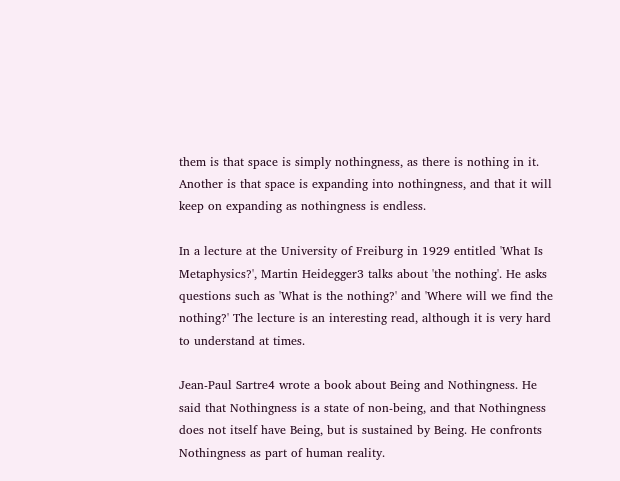them is that space is simply nothingness, as there is nothing in it. Another is that space is expanding into nothingness, and that it will keep on expanding as nothingness is endless.

In a lecture at the University of Freiburg in 1929 entitled 'What Is Metaphysics?', Martin Heidegger3 talks about 'the nothing'. He asks questions such as 'What is the nothing?' and 'Where will we find the nothing?' The lecture is an interesting read, although it is very hard to understand at times.

Jean-Paul Sartre4 wrote a book about Being and Nothingness. He said that Nothingness is a state of non-being, and that Nothingness does not itself have Being, but is sustained by Being. He confronts Nothingness as part of human reality.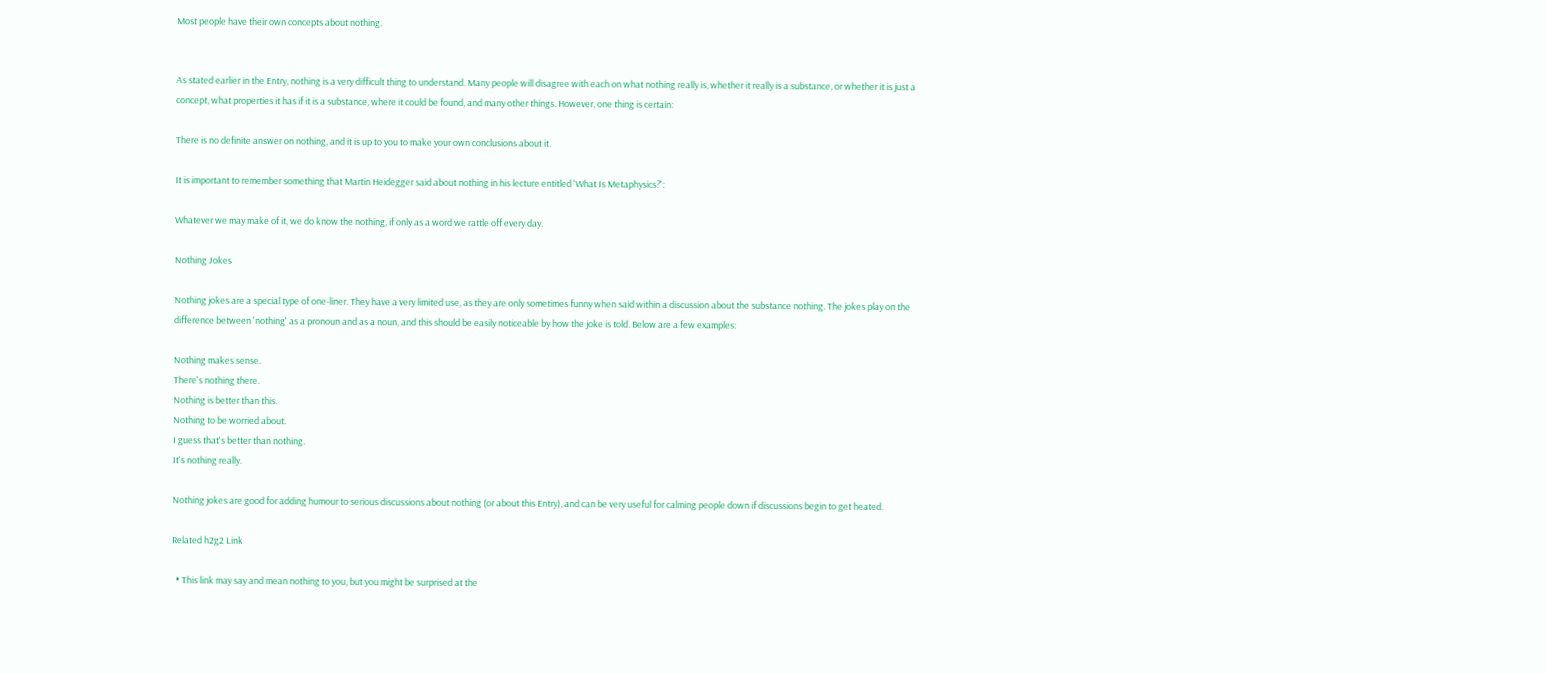Most people have their own concepts about nothing.


As stated earlier in the Entry, nothing is a very difficult thing to understand. Many people will disagree with each on what nothing really is, whether it really is a substance, or whether it is just a concept, what properties it has if it is a substance, where it could be found, and many other things. However, one thing is certain:

There is no definite answer on nothing, and it is up to you to make your own conclusions about it.

It is important to remember something that Martin Heidegger said about nothing in his lecture entitled 'What Is Metaphysics?':

Whatever we may make of it, we do know the nothing, if only as a word we rattle off every day.

Nothing Jokes

Nothing jokes are a special type of one-liner. They have a very limited use, as they are only sometimes funny when said within a discussion about the substance nothing. The jokes play on the difference between 'nothing' as a pronoun and as a noun, and this should be easily noticeable by how the joke is told. Below are a few examples:

Nothing makes sense.
There's nothing there.
Nothing is better than this.
Nothing to be worried about.
I guess that's better than nothing.
It's nothing really.

Nothing jokes are good for adding humour to serious discussions about nothing (or about this Entry), and can be very useful for calming people down if discussions begin to get heated.

Related h2g2 Link

  • This link may say and mean nothing to you, but you might be surprised at the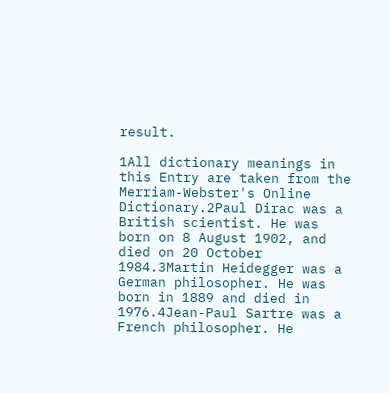result.

1All dictionary meanings in this Entry are taken from the Merriam-Webster's Online Dictionary.2Paul Dirac was a British scientist. He was born on 8 August 1902, and died on 20 October 1984.3Martin Heidegger was a German philosopher. He was born in 1889 and died in 1976.4Jean-Paul Sartre was a French philosopher. He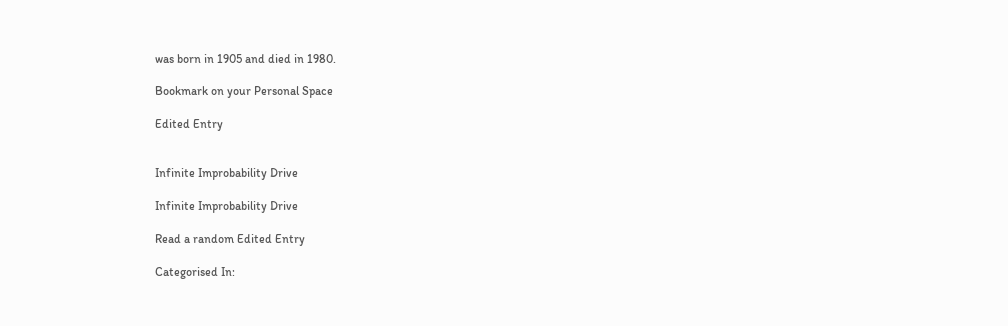was born in 1905 and died in 1980.

Bookmark on your Personal Space

Edited Entry


Infinite Improbability Drive

Infinite Improbability Drive

Read a random Edited Entry

Categorised In: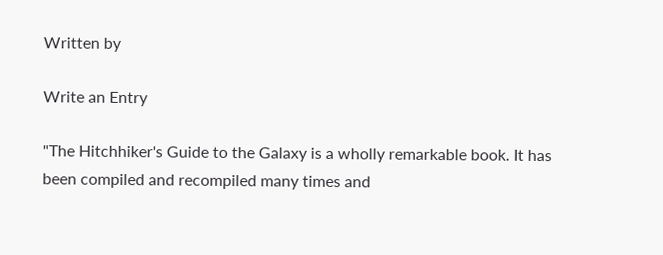Written by

Write an Entry

"The Hitchhiker's Guide to the Galaxy is a wholly remarkable book. It has been compiled and recompiled many times and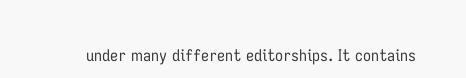under many different editorships. It contains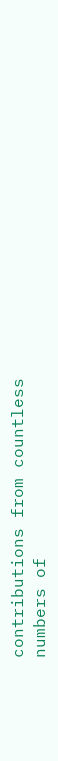contributions from countless numbers of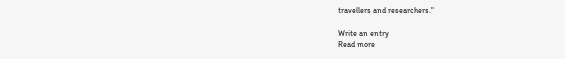travellers and researchers."

Write an entry
Read more